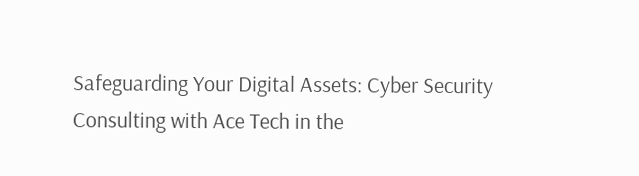Safeguarding Your Digital Assets: Cyber Security Consulting with Ace Tech in the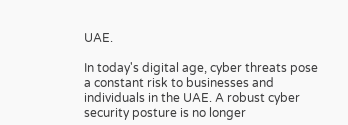UAE.

In today's digital age, cyber threats pose a constant risk to businesses and individuals in the UAE. A robust cyber security posture is no longer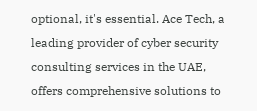optional, it's essential. Ace Tech, a leading provider of cyber security consulting services in the UAE, offers comprehensive solutions to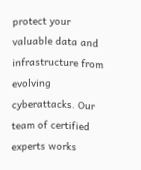protect your valuable data and infrastructure from evolving cyberattacks. Our team of certified experts works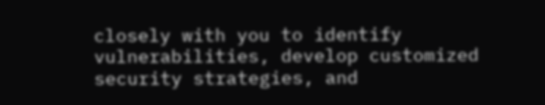closely with you to identify vulnerabilities, develop customized security strategies, and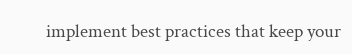implement best practices that keep your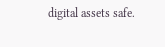digital assets safe.